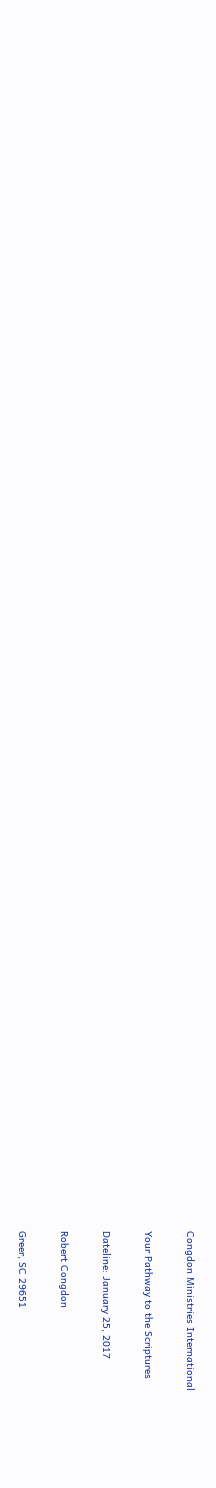Congdon Ministries International

Your Pathway to the Scriptures

Dateline: January 25, 2017

Robert Congdon

Greer, SC 29651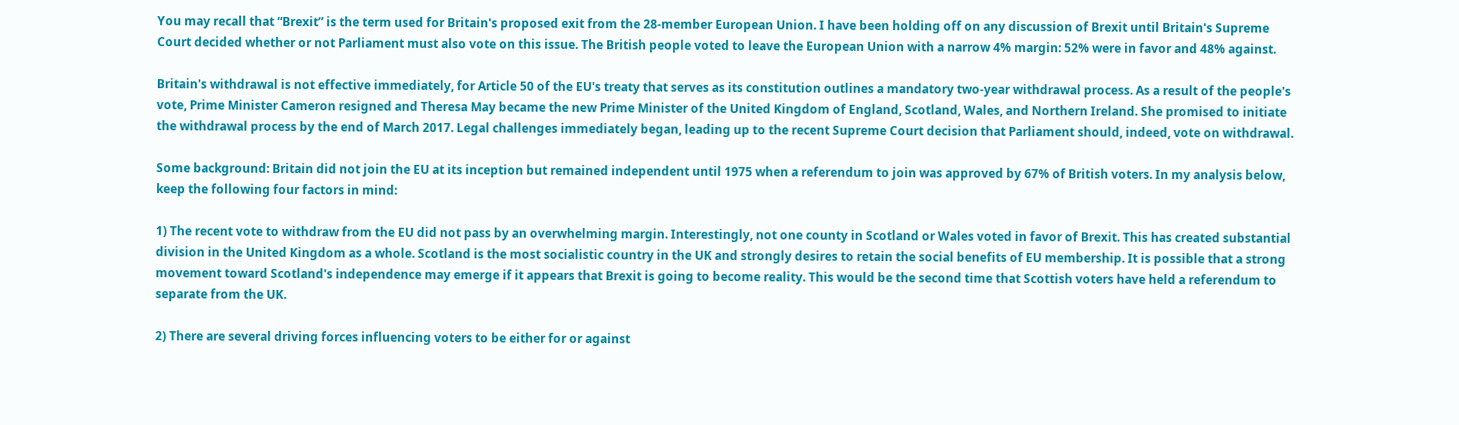You may recall that “Brexit” is the term used for Britain's proposed exit from the 28-member European Union. I have been holding off on any discussion of Brexit until Britain's Supreme Court decided whether or not Parliament must also vote on this issue. The British people voted to leave the European Union with a narrow 4% margin: 52% were in favor and 48% against.

Britain's withdrawal is not effective immediately, for Article 50 of the EU's treaty that serves as its constitution outlines a mandatory two-year withdrawal process. As a result of the people's vote, Prime Minister Cameron resigned and Theresa May became the new Prime Minister of the United Kingdom of England, Scotland, Wales, and Northern Ireland. She promised to initiate the withdrawal process by the end of March 2017. Legal challenges immediately began, leading up to the recent Supreme Court decision that Parliament should, indeed, vote on withdrawal.

Some background: Britain did not join the EU at its inception but remained independent until 1975 when a referendum to join was approved by 67% of British voters. In my analysis below, keep the following four factors in mind:

1) The recent vote to withdraw from the EU did not pass by an overwhelming margin. Interestingly, not one county in Scotland or Wales voted in favor of Brexit. This has created substantial division in the United Kingdom as a whole. Scotland is the most socialistic country in the UK and strongly desires to retain the social benefits of EU membership. It is possible that a strong movement toward Scotland's independence may emerge if it appears that Brexit is going to become reality. This would be the second time that Scottish voters have held a referendum to separate from the UK.

2) There are several driving forces influencing voters to be either for or against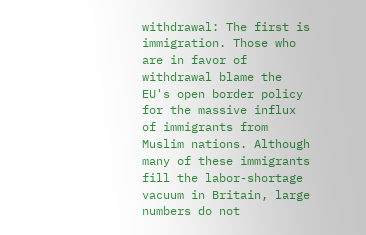withdrawal: The first is immigration. Those who are in favor of withdrawal blame the EU's open border policy for the massive influx of immigrants from Muslim nations. Although many of these immigrants fill the labor-shortage vacuum in Britain, large numbers do not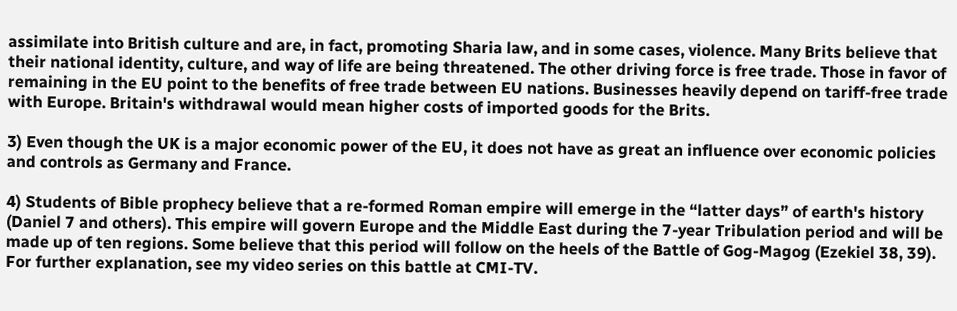assimilate into British culture and are, in fact, promoting Sharia law, and in some cases, violence. Many Brits believe that their national identity, culture, and way of life are being threatened. The other driving force is free trade. Those in favor of remaining in the EU point to the benefits of free trade between EU nations. Businesses heavily depend on tariff-free trade with Europe. Britain's withdrawal would mean higher costs of imported goods for the Brits.

3) Even though the UK is a major economic power of the EU, it does not have as great an influence over economic policies and controls as Germany and France.

4) Students of Bible prophecy believe that a re-formed Roman empire will emerge in the “latter days” of earth's history (Daniel 7 and others). This empire will govern Europe and the Middle East during the 7-year Tribulation period and will be made up of ten regions. Some believe that this period will follow on the heels of the Battle of Gog-Magog (Ezekiel 38, 39).  For further explanation, see my video series on this battle at CMI-TV.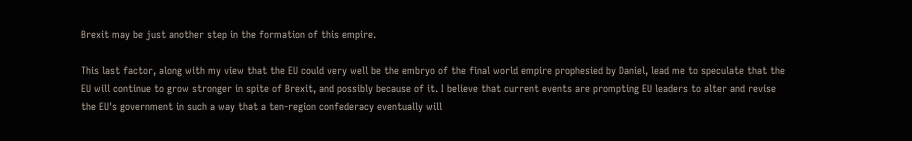Brexit may be just another step in the formation of this empire.

This last factor, along with my view that the EU could very well be the embryo of the final world empire prophesied by Daniel, lead me to speculate that the EU will continue to grow stronger in spite of Brexit, and possibly because of it. I believe that current events are prompting EU leaders to alter and revise the EU's government in such a way that a ten-region confederacy eventually will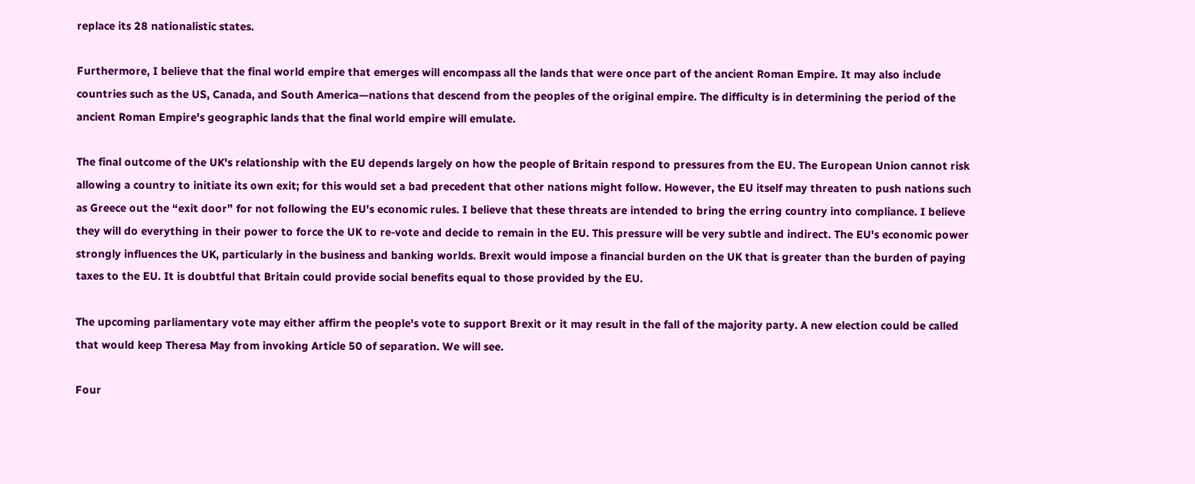replace its 28 nationalistic states.

Furthermore, I believe that the final world empire that emerges will encompass all the lands that were once part of the ancient Roman Empire. It may also include countries such as the US, Canada, and South America—nations that descend from the peoples of the original empire. The difficulty is in determining the period of the ancient Roman Empire's geographic lands that the final world empire will emulate.

The final outcome of the UK's relationship with the EU depends largely on how the people of Britain respond to pressures from the EU. The European Union cannot risk allowing a country to initiate its own exit; for this would set a bad precedent that other nations might follow. However, the EU itself may threaten to push nations such as Greece out the “exit door” for not following the EU's economic rules. I believe that these threats are intended to bring the erring country into compliance. I believe they will do everything in their power to force the UK to re-vote and decide to remain in the EU. This pressure will be very subtle and indirect. The EU's economic power strongly influences the UK, particularly in the business and banking worlds. Brexit would impose a financial burden on the UK that is greater than the burden of paying taxes to the EU. It is doubtful that Britain could provide social benefits equal to those provided by the EU.

The upcoming parliamentary vote may either affirm the people's vote to support Brexit or it may result in the fall of the majority party. A new election could be called that would keep Theresa May from invoking Article 50 of separation. We will see.

Four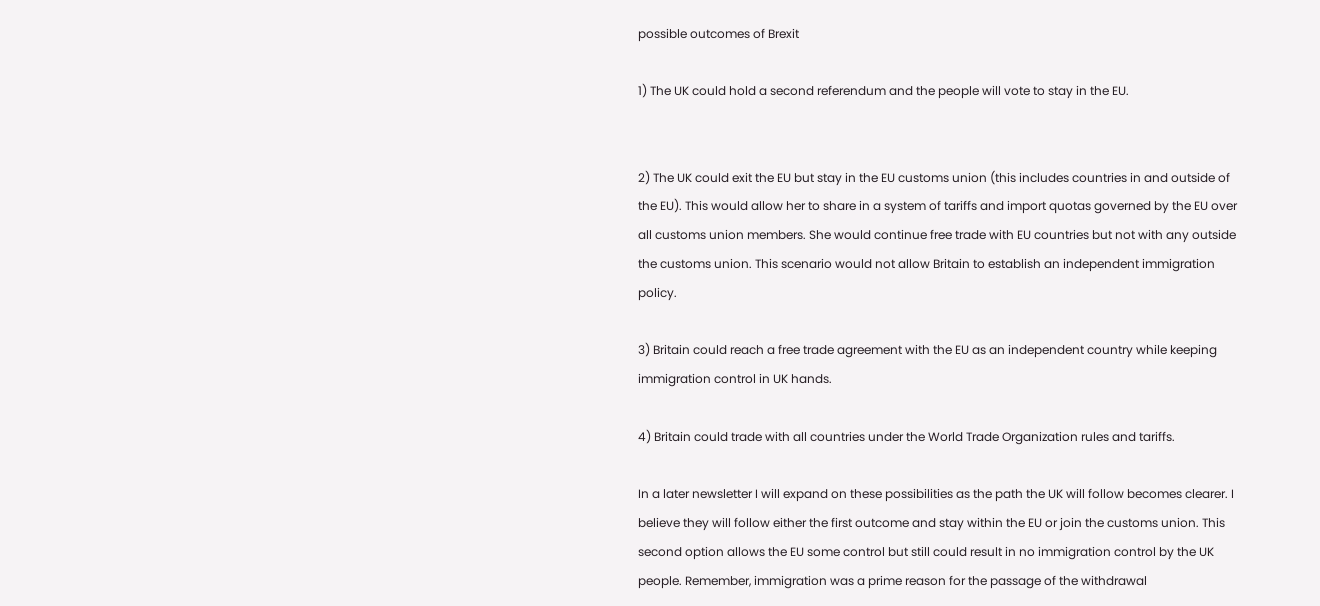possible outcomes of Brexit

1) The UK could hold a second referendum and the people will vote to stay in the EU.


2) The UK could exit the EU but stay in the EU customs union (this includes countries in and outside of the EU). This would allow her to share in a system of tariffs and import quotas governed by the EU over all customs union members. She would continue free trade with EU countries but not with any outside the customs union. This scenario would not allow Britain to establish an independent immigration policy.

3) Britain could reach a free trade agreement with the EU as an independent country while keeping immigration control in UK hands.

4) Britain could trade with all countries under the World Trade Organization rules and tariffs.

In a later newsletter I will expand on these possibilities as the path the UK will follow becomes clearer. I believe they will follow either the first outcome and stay within the EU or join the customs union. This second option allows the EU some control but still could result in no immigration control by the UK people. Remember, immigration was a prime reason for the passage of the withdrawal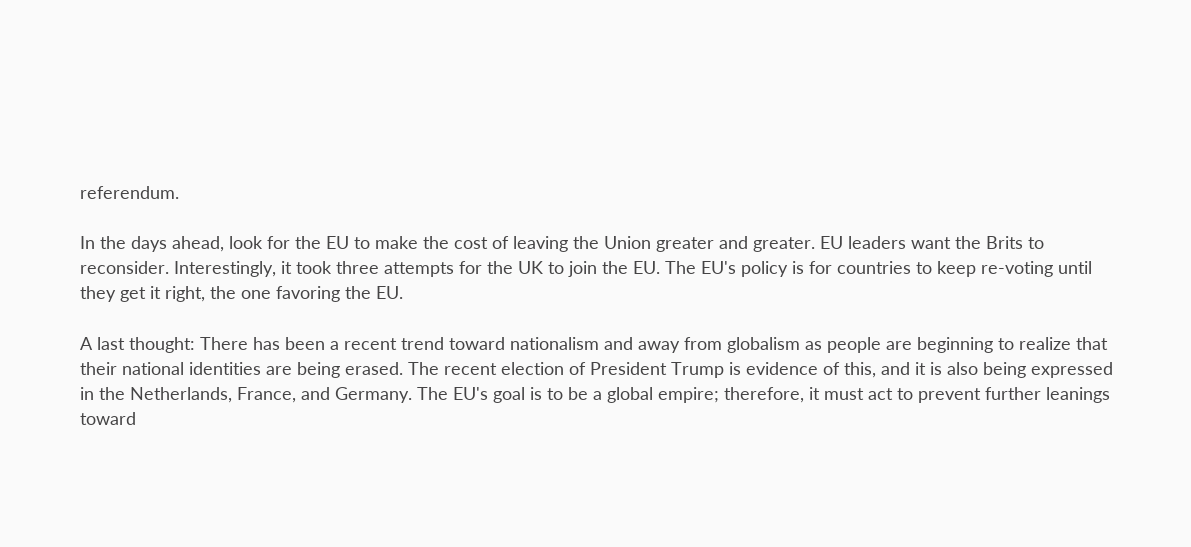referendum.

In the days ahead, look for the EU to make the cost of leaving the Union greater and greater. EU leaders want the Brits to reconsider. Interestingly, it took three attempts for the UK to join the EU. The EU's policy is for countries to keep re-voting until they get it right, the one favoring the EU.

A last thought: There has been a recent trend toward nationalism and away from globalism as people are beginning to realize that their national identities are being erased. The recent election of President Trump is evidence of this, and it is also being expressed in the Netherlands, France, and Germany. The EU's goal is to be a global empire; therefore, it must act to prevent further leanings toward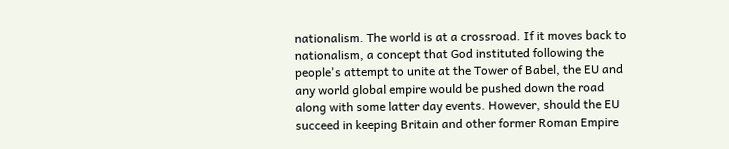nationalism. The world is at a crossroad. If it moves back to nationalism, a concept that God instituted following the people's attempt to unite at the Tower of Babel, the EU and any world global empire would be pushed down the road along with some latter day events. However, should the EU succeed in keeping Britain and other former Roman Empire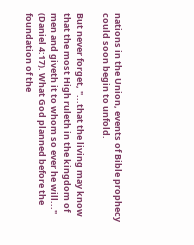nations in the Union, events of Bible prophecy could soon begin to unfold.

But never forget, "...that the living may know that the most High ruleth in the kingdom of men and giveth it to whom so ever he will..." (Daniel 4:17). What God planned before the foundation of the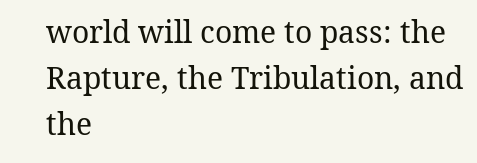world will come to pass: the Rapture, the Tribulation, and the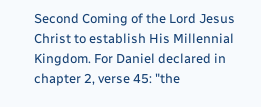Second Coming of the Lord Jesus Christ to establish His Millennial Kingdom. For Daniel declared in chapter 2, verse 45: "the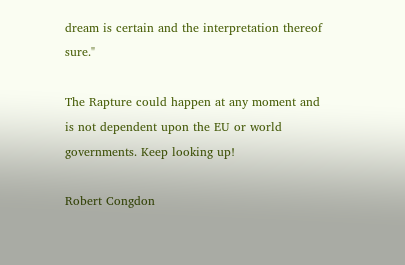dream is certain and the interpretation thereof sure."

The Rapture could happen at any moment and is not dependent upon the EU or world governments. Keep looking up!

Robert Congdon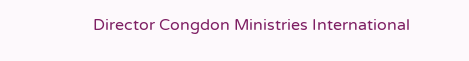Director Congdon Ministries International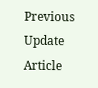Previous Update Article